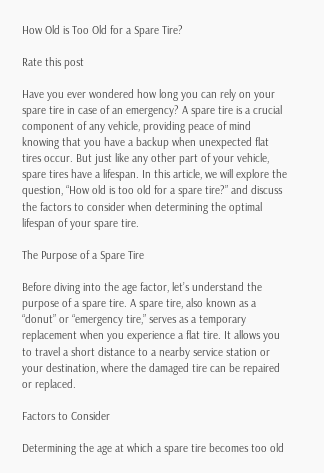How Old is Too Old for a Spare Tire?

Rate this post

Have you ever wondered how long you can rely on your spare tire in case of an emergency? A spare tire is a crucial component of any vehicle, providing peace of mind knowing that you have a backup when unexpected flat tires occur. But just like any other part of your vehicle, spare tires have a lifespan. In this article, we will explore the question, “How old is too old for a spare tire?” and discuss the factors to consider when determining the optimal lifespan of your spare tire.

The Purpose of a Spare Tire

Before diving into the age factor, let’s understand the purpose of a spare tire. A spare tire, also known as a “donut” or “emergency tire,” serves as a temporary replacement when you experience a flat tire. It allows you to travel a short distance to a nearby service station or your destination, where the damaged tire can be repaired or replaced.

Factors to Consider

Determining the age at which a spare tire becomes too old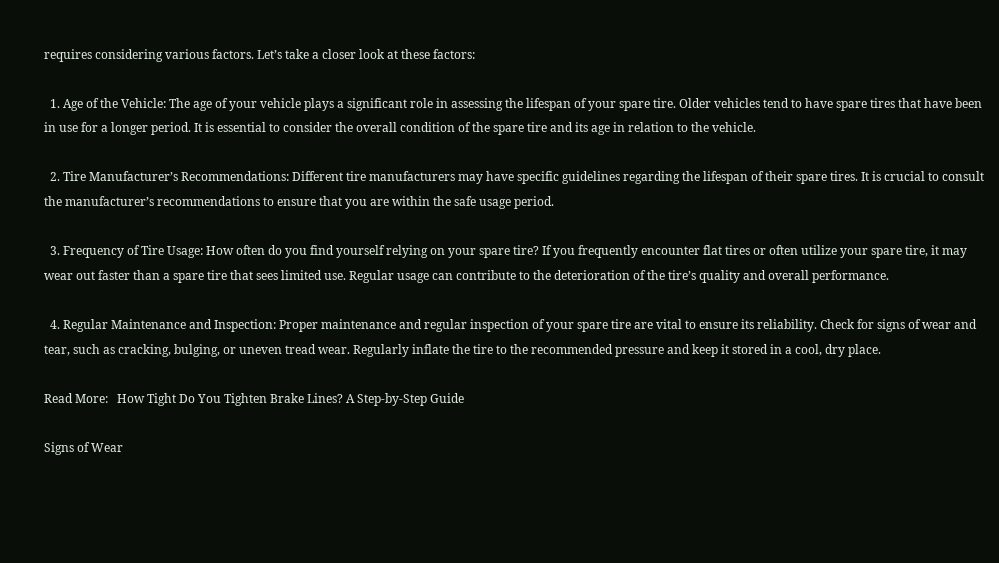requires considering various factors. Let’s take a closer look at these factors:

  1. Age of the Vehicle: The age of your vehicle plays a significant role in assessing the lifespan of your spare tire. Older vehicles tend to have spare tires that have been in use for a longer period. It is essential to consider the overall condition of the spare tire and its age in relation to the vehicle.

  2. Tire Manufacturer’s Recommendations: Different tire manufacturers may have specific guidelines regarding the lifespan of their spare tires. It is crucial to consult the manufacturer’s recommendations to ensure that you are within the safe usage period.

  3. Frequency of Tire Usage: How often do you find yourself relying on your spare tire? If you frequently encounter flat tires or often utilize your spare tire, it may wear out faster than a spare tire that sees limited use. Regular usage can contribute to the deterioration of the tire’s quality and overall performance.

  4. Regular Maintenance and Inspection: Proper maintenance and regular inspection of your spare tire are vital to ensure its reliability. Check for signs of wear and tear, such as cracking, bulging, or uneven tread wear. Regularly inflate the tire to the recommended pressure and keep it stored in a cool, dry place.

Read More:   How Tight Do You Tighten Brake Lines? A Step-by-Step Guide

Signs of Wear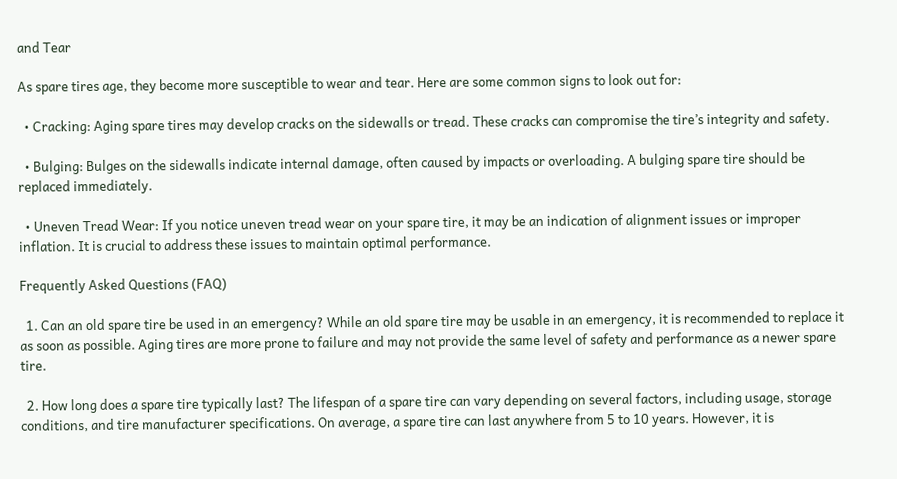and Tear

As spare tires age, they become more susceptible to wear and tear. Here are some common signs to look out for:

  • Cracking: Aging spare tires may develop cracks on the sidewalls or tread. These cracks can compromise the tire’s integrity and safety.

  • Bulging: Bulges on the sidewalls indicate internal damage, often caused by impacts or overloading. A bulging spare tire should be replaced immediately.

  • Uneven Tread Wear: If you notice uneven tread wear on your spare tire, it may be an indication of alignment issues or improper inflation. It is crucial to address these issues to maintain optimal performance.

Frequently Asked Questions (FAQ)

  1. Can an old spare tire be used in an emergency? While an old spare tire may be usable in an emergency, it is recommended to replace it as soon as possible. Aging tires are more prone to failure and may not provide the same level of safety and performance as a newer spare tire.

  2. How long does a spare tire typically last? The lifespan of a spare tire can vary depending on several factors, including usage, storage conditions, and tire manufacturer specifications. On average, a spare tire can last anywhere from 5 to 10 years. However, it is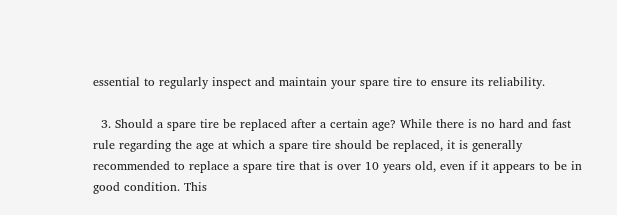essential to regularly inspect and maintain your spare tire to ensure its reliability.

  3. Should a spare tire be replaced after a certain age? While there is no hard and fast rule regarding the age at which a spare tire should be replaced, it is generally recommended to replace a spare tire that is over 10 years old, even if it appears to be in good condition. This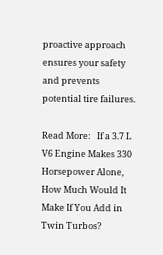proactive approach ensures your safety and prevents potential tire failures.

Read More:   If a 3.7 L V6 Engine Makes 330 Horsepower Alone, How Much Would It Make If You Add in Twin Turbos?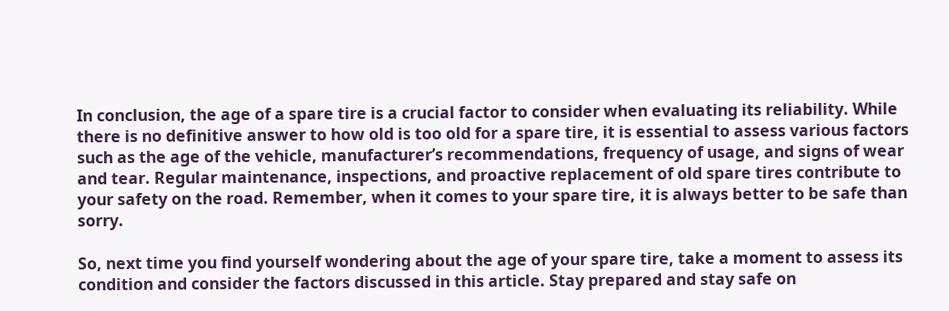In conclusion, the age of a spare tire is a crucial factor to consider when evaluating its reliability. While there is no definitive answer to how old is too old for a spare tire, it is essential to assess various factors such as the age of the vehicle, manufacturer’s recommendations, frequency of usage, and signs of wear and tear. Regular maintenance, inspections, and proactive replacement of old spare tires contribute to your safety on the road. Remember, when it comes to your spare tire, it is always better to be safe than sorry.

So, next time you find yourself wondering about the age of your spare tire, take a moment to assess its condition and consider the factors discussed in this article. Stay prepared and stay safe on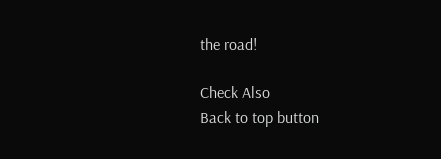the road!

Check Also
Back to top button